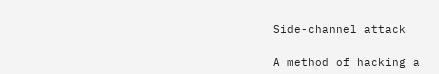Side-channel attack

A method of hacking a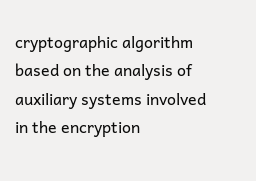cryptographic algorithm based on the analysis of auxiliary systems involved in the encryption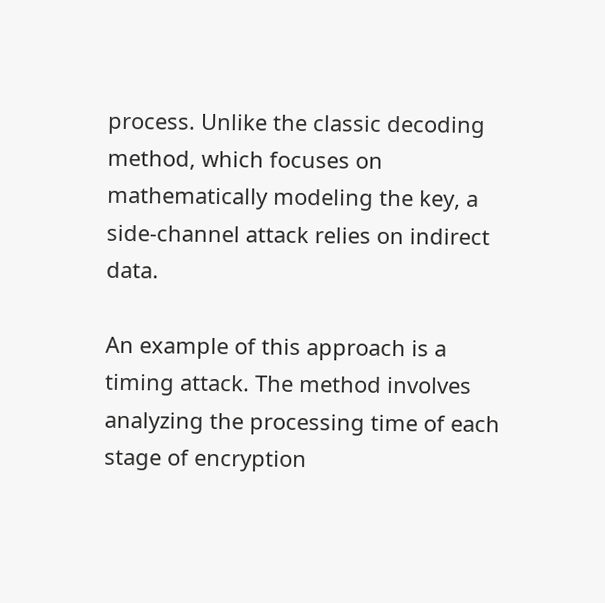process. Unlike the classic decoding method, which focuses on mathematically modeling the key, a side-channel attack relies on indirect data.

An example of this approach is a timing attack. The method involves analyzing the processing time of each stage of encryption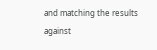and matching the results against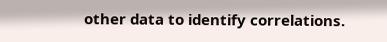other data to identify correlations.